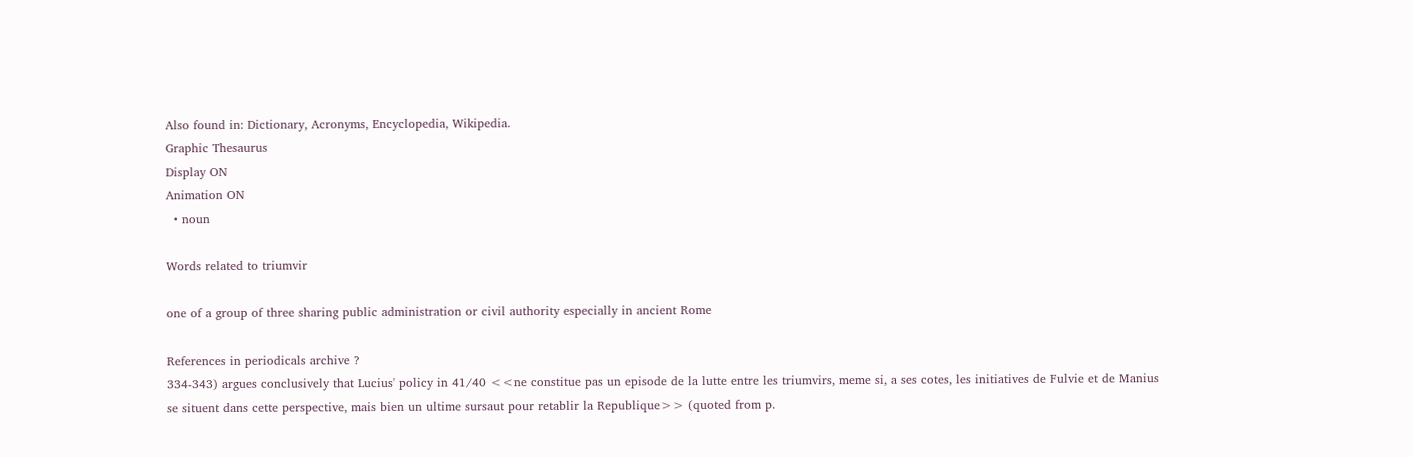Also found in: Dictionary, Acronyms, Encyclopedia, Wikipedia.
Graphic Thesaurus
Display ON
Animation ON
  • noun

Words related to triumvir

one of a group of three sharing public administration or civil authority especially in ancient Rome

References in periodicals archive ?
334-343) argues conclusively that Lucius' policy in 41/40 <<ne constitue pas un episode de la lutte entre les triumvirs, meme si, a ses cotes, les initiatives de Fulvie et de Manius se situent dans cette perspective, mais bien un ultime sursaut pour retablir la Republique>> (quoted from p.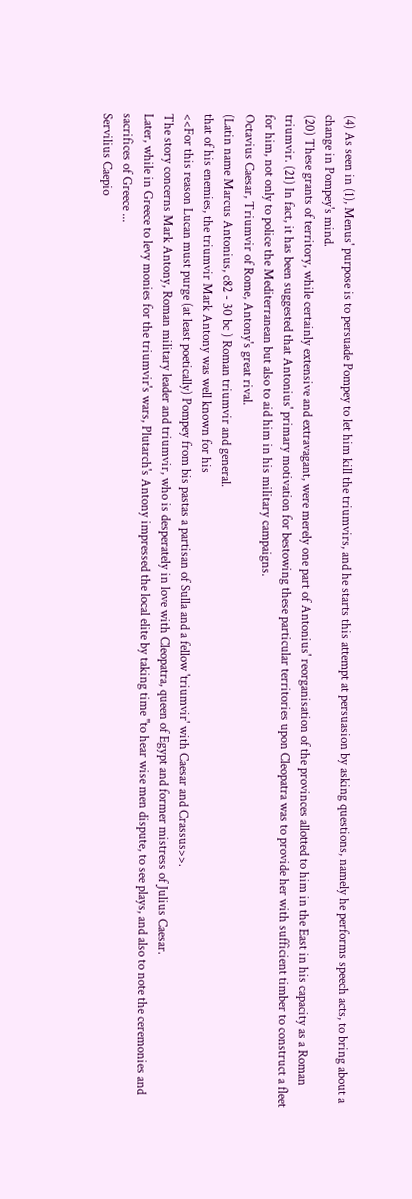(4) As seen in (1), Menus' purpose is to persuade Pompey to let him kill the triumvirs, and he starts this attempt at persuasion by asking questions, namely he performs speech acts, to bring about a change in Pompey's mind.
(20) These grants of territory, while certainly extensive and extravagant, were merely one part of Antonius' reorganisation of the provinces allotted to him in the East in his capacity as a Roman triumvir. (21) In fact, it has been suggested that Antonius' primary motivation for bestowing these particular territories upon Cleopatra was to provide her with sufficient timber to construct a fleet for him, not only to police the Mediterranean but also to aid him in his military campaigns.
Octavius Caesar, Triumvir of Rome, Antony's great rival.
(Latin name Marcus Antonius, c82 - 30 bc ) Roman triumvir and general.
that of his enemies, the triumvir Mark Antony was well known for his
<<For this reason Lucan must purge (at least poetically) Pompey from bis pastas a partisan of Sulla and a fellow 'triumvir' with Caesar and Crassus>>.
The story concerns Mark Antony, Roman military leader and triumvir, who is desperately in love with Cleopatra, queen of Egypt and former mistress of Julius Caesar.
Later, while in Greece to levy monies for the triumvir's wars, Plutarch's Antony impressed the local elite by taking time "to hear wise men dispute, to see plays, and also to note the ceremonies and sacrifices of Greece ...
Servilius Caepio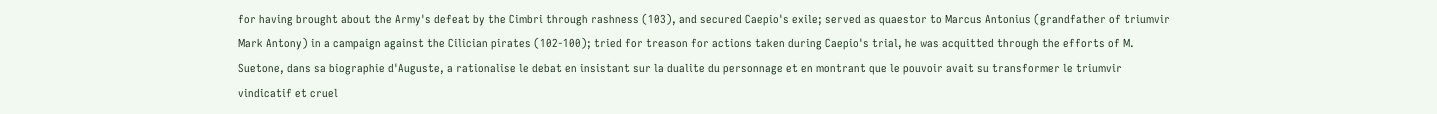for having brought about the Army's defeat by the Cimbri through rashness (103), and secured Caepio's exile; served as quaestor to Marcus Antonius (grandfather of triumvir Mark Antony) in a campaign against the Cilician pirates (102-100); tried for treason for actions taken during Caepio's trial, he was acquitted through the efforts of M.
Suetone, dans sa biographie d'Auguste, a rationalise le debat en insistant sur la dualite du personnage et en montrant que le pouvoir avait su transformer le triumvir vindicatif et cruel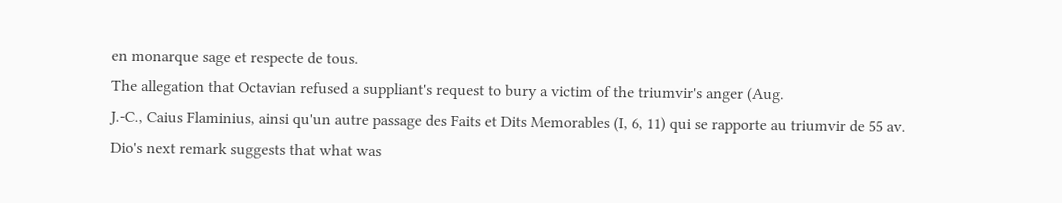en monarque sage et respecte de tous.
The allegation that Octavian refused a suppliant's request to bury a victim of the triumvir's anger (Aug.
J.-C., Caius Flaminius, ainsi qu'un autre passage des Faits et Dits Memorables (I, 6, 11) qui se rapporte au triumvir de 55 av.
Dio's next remark suggests that what was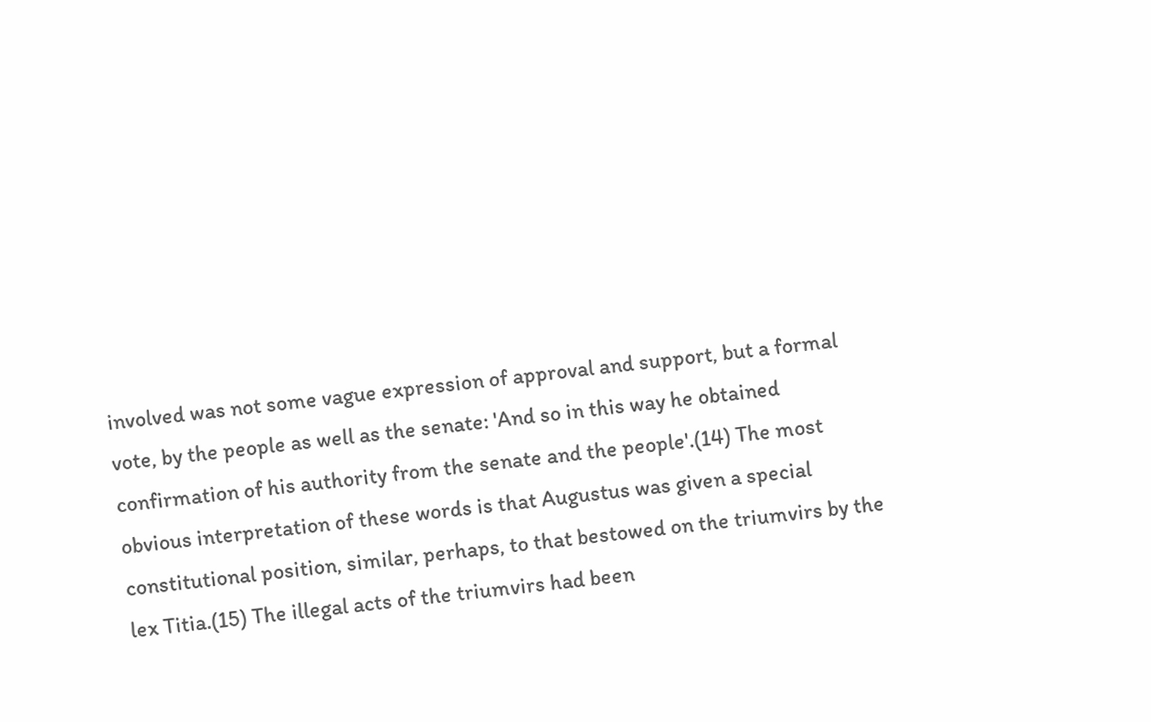involved was not some vague expression of approval and support, but a formal vote, by the people as well as the senate: 'And so in this way he obtained confirmation of his authority from the senate and the people'.(14) The most obvious interpretation of these words is that Augustus was given a special constitutional position, similar, perhaps, to that bestowed on the triumvirs by the lex Titia.(15) The illegal acts of the triumvirs had been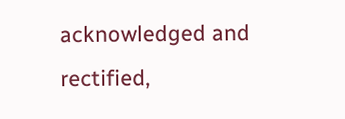acknowledged and rectified,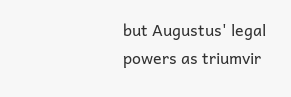but Augustus' legal powers as triumvir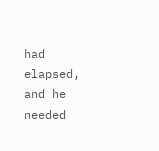had elapsed, and he needed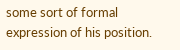some sort of formal expression of his position.